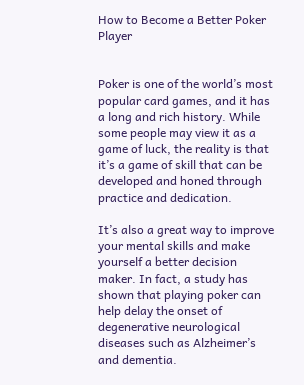How to Become a Better Poker Player


Poker is one of the world’s most popular card games, and it has a long and rich history. While some people may view it as a game of luck, the reality is that it’s a game of skill that can be developed and honed through practice and dedication.

It’s also a great way to improve your mental skills and make yourself a better decision maker. In fact, a study has shown that playing poker can help delay the onset of degenerative neurological diseases such as Alzheimer’s and dementia.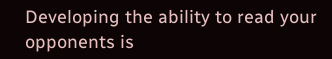Developing the ability to read your opponents is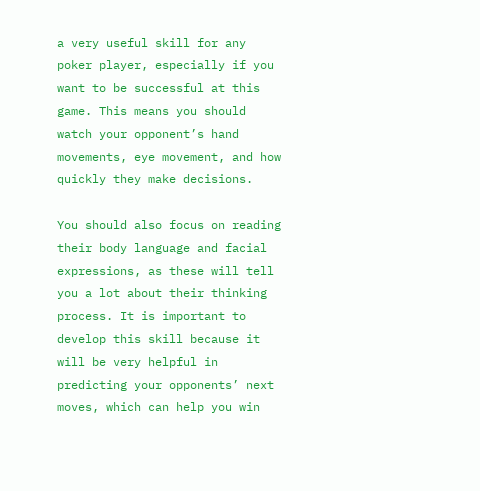a very useful skill for any poker player, especially if you want to be successful at this game. This means you should watch your opponent’s hand movements, eye movement, and how quickly they make decisions.

You should also focus on reading their body language and facial expressions, as these will tell you a lot about their thinking process. It is important to develop this skill because it will be very helpful in predicting your opponents’ next moves, which can help you win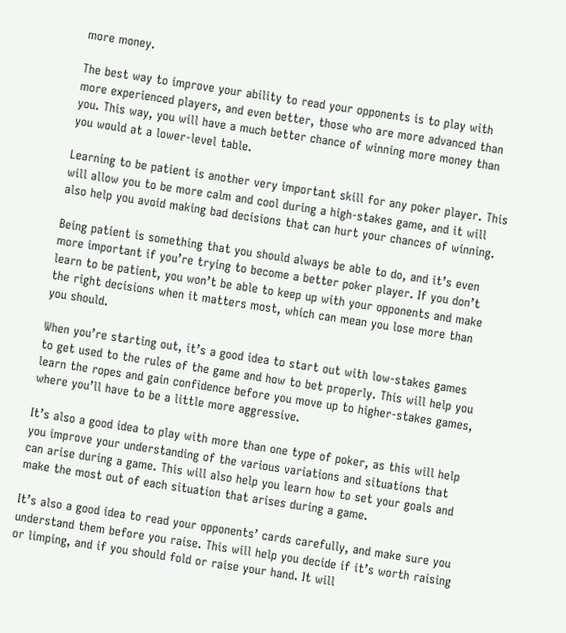more money.

The best way to improve your ability to read your opponents is to play with more experienced players, and even better, those who are more advanced than you. This way, you will have a much better chance of winning more money than you would at a lower-level table.

Learning to be patient is another very important skill for any poker player. This will allow you to be more calm and cool during a high-stakes game, and it will also help you avoid making bad decisions that can hurt your chances of winning.

Being patient is something that you should always be able to do, and it’s even more important if you’re trying to become a better poker player. If you don’t learn to be patient, you won’t be able to keep up with your opponents and make the right decisions when it matters most, which can mean you lose more than you should.

When you’re starting out, it’s a good idea to start out with low-stakes games to get used to the rules of the game and how to bet properly. This will help you learn the ropes and gain confidence before you move up to higher-stakes games, where you’ll have to be a little more aggressive.

It’s also a good idea to play with more than one type of poker, as this will help you improve your understanding of the various variations and situations that can arise during a game. This will also help you learn how to set your goals and make the most out of each situation that arises during a game.

It’s also a good idea to read your opponents’ cards carefully, and make sure you understand them before you raise. This will help you decide if it’s worth raising or limping, and if you should fold or raise your hand. It will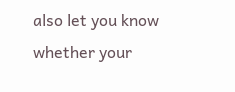also let you know whether your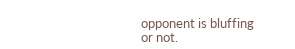opponent is bluffing or not.